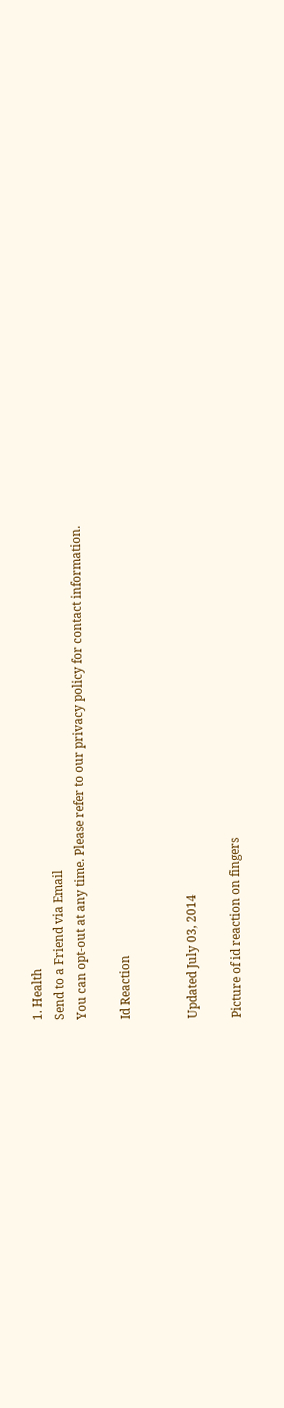1. Health
Send to a Friend via Email
You can opt-out at any time. Please refer to our privacy policy for contact information.

Id Reaction


Updated July 03, 2014

Picture of id reaction on fingers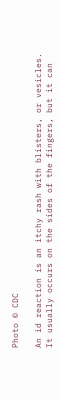Photo © CDC

An id reaction is an itchy rash with blisters, or vesicles. It usually occurs on the sides of the fingers, but it can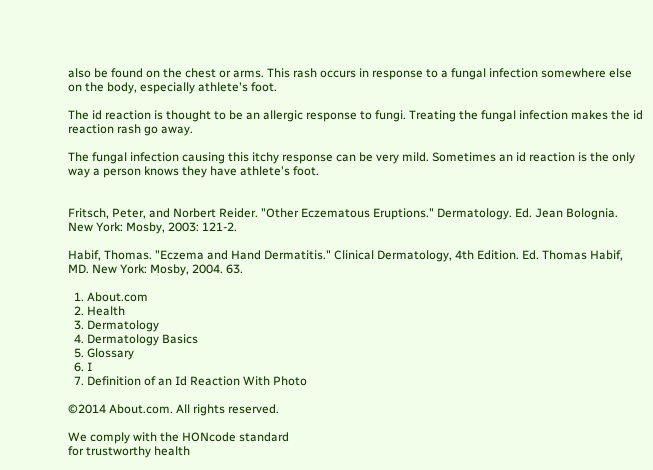also be found on the chest or arms. This rash occurs in response to a fungal infection somewhere else on the body, especially athlete's foot.

The id reaction is thought to be an allergic response to fungi. Treating the fungal infection makes the id reaction rash go away.

The fungal infection causing this itchy response can be very mild. Sometimes an id reaction is the only way a person knows they have athlete's foot.


Fritsch, Peter, and Norbert Reider. "Other Eczematous Eruptions." Dermatology. Ed. Jean Bolognia. New York: Mosby, 2003: 121-2.

Habif, Thomas. "Eczema and Hand Dermatitis." Clinical Dermatology, 4th Edition. Ed. Thomas Habif, MD. New York: Mosby, 2004. 63.

  1. About.com
  2. Health
  3. Dermatology
  4. Dermatology Basics
  5. Glossary
  6. I
  7. Definition of an Id Reaction With Photo

©2014 About.com. All rights reserved.

We comply with the HONcode standard
for trustworthy health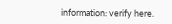information: verify here.